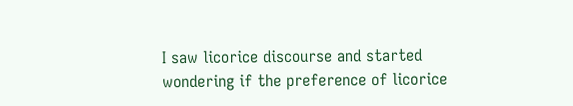I saw licorice discourse and started wondering if the preference of licorice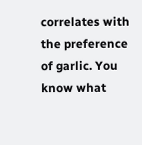correlates with the preference of garlic. You know what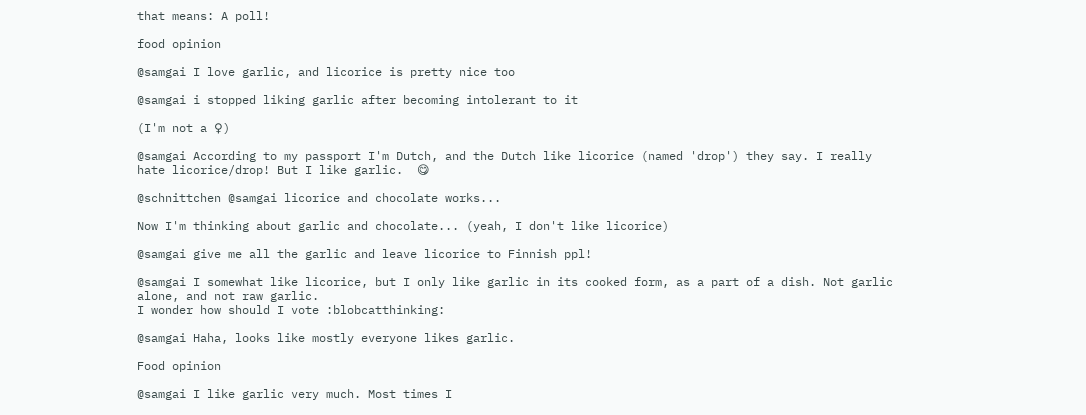that means: A poll!

food opinion

@samgai I love garlic, and licorice is pretty nice too

@samgai i stopped liking garlic after becoming intolerant to it

(I'm not a ♀)

@samgai According to my passport I'm Dutch, and the Dutch like licorice (named 'drop') they say. I really hate licorice/drop! But I like garlic.  😋

@schnittchen @samgai licorice and chocolate works...

Now I'm thinking about garlic and chocolate... (yeah, I don't like licorice)

@samgai give me all the garlic and leave licorice to Finnish ppl!

@samgai I somewhat like licorice, but I only like garlic in its cooked form, as a part of a dish. Not garlic alone, and not raw garlic.
I wonder how should I vote :blobcatthinking:

@samgai Haha, looks like mostly everyone likes garlic.

Food opinion

@samgai I like garlic very much. Most times I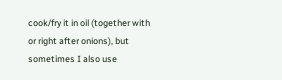cook/fry it in oil (together with or right after onions), but sometimes I also use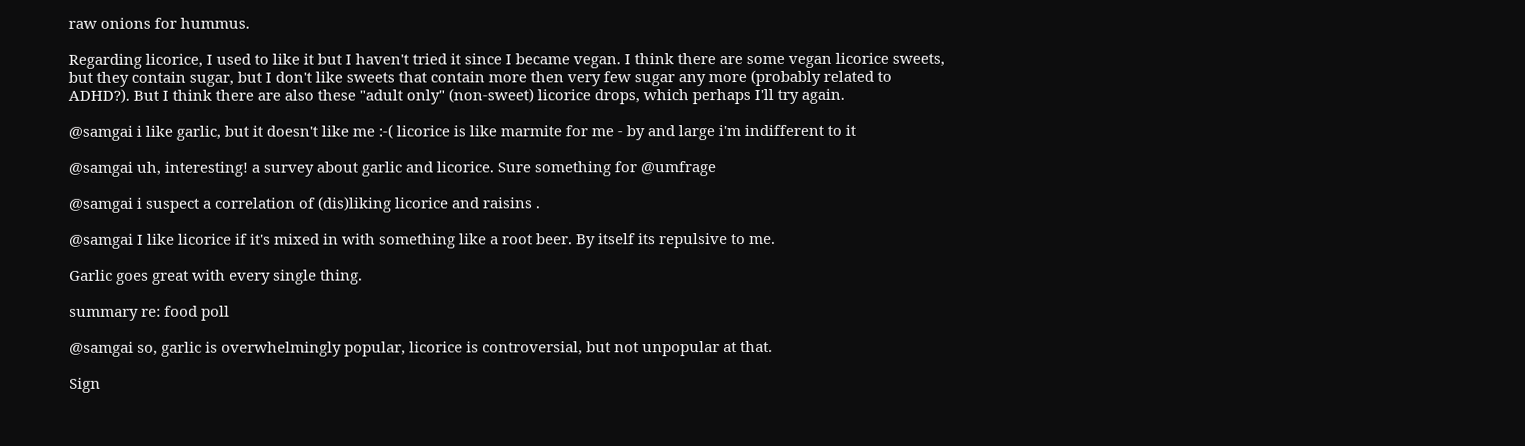raw onions for hummus.

Regarding licorice, I used to like it but I haven't tried it since I became vegan. I think there are some vegan licorice sweets, but they contain sugar, but I don't like sweets that contain more then very few sugar any more (probably related to ADHD?). But I think there are also these "adult only" (non-sweet) licorice drops, which perhaps I'll try again.

@samgai i like garlic, but it doesn't like me :-( licorice is like marmite for me - by and large i'm indifferent to it

@samgai uh, interesting! a survey about garlic and licorice. Sure something for @umfrage

@samgai i suspect a correlation of (dis)liking licorice and raisins .

@samgai I like licorice if it's mixed in with something like a root beer. By itself its repulsive to me.

Garlic goes great with every single thing.

summary re: food poll

@samgai so, garlic is overwhelmingly popular, licorice is controversial, but not unpopular at that.

Sign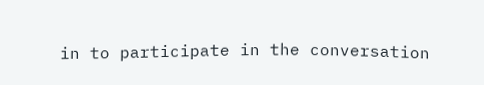in to participate in the conversation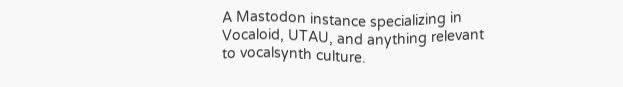A Mastodon instance specializing in Vocaloid, UTAU, and anything relevant to vocalsynth culture.